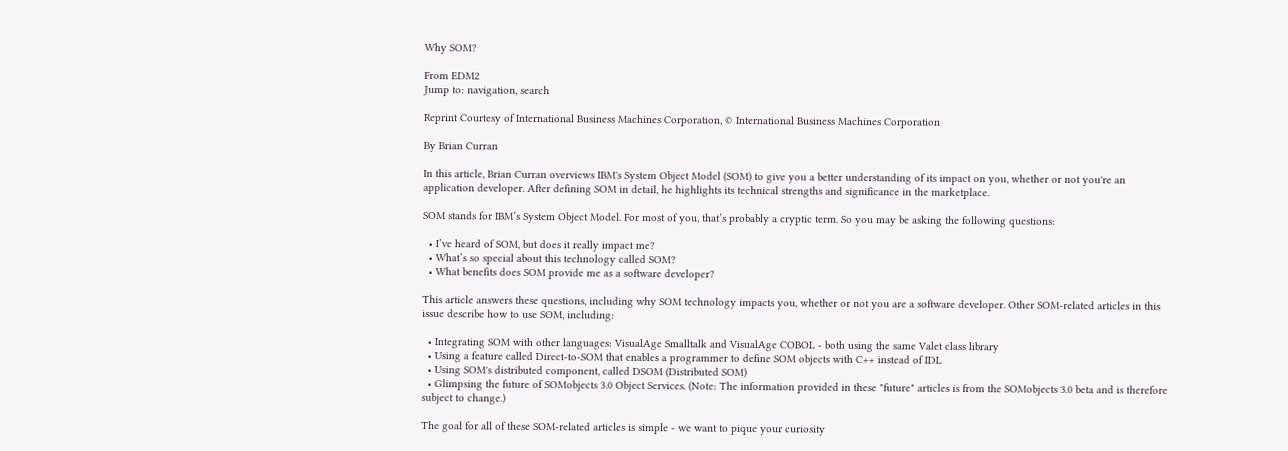Why SOM?

From EDM2
Jump to: navigation, search

Reprint Courtesy of International Business Machines Corporation, © International Business Machines Corporation

By Brian Curran

In this article, Brian Curran overviews IBM's System Object Model (SOM) to give you a better understanding of its impact on you, whether or not you're an application developer. After defining SOM in detail, he highlights its technical strengths and significance in the marketplace.

SOM stands for IBM’s System Object Model. For most of you, that’s probably a cryptic term. So you may be asking the following questions:

  • I’ve heard of SOM, but does it really impact me?
  • What’s so special about this technology called SOM?
  • What benefits does SOM provide me as a software developer?

This article answers these questions, including why SOM technology impacts you, whether or not you are a software developer. Other SOM-related articles in this issue describe how to use SOM, including:

  • Integrating SOM with other languages: VisualAge Smalltalk and VisualAge COBOL - both using the same Valet class library
  • Using a feature called Direct-to-SOM that enables a programmer to define SOM objects with C++ instead of IDL
  • Using SOM's distributed component, called DSOM (Distributed SOM)
  • Glimpsing the future of SOMobjects 3.0 Object Services. (Note: The information provided in these "future" articles is from the SOMobjects 3.0 beta and is therefore subject to change.)

The goal for all of these SOM-related articles is simple - we want to pique your curiosity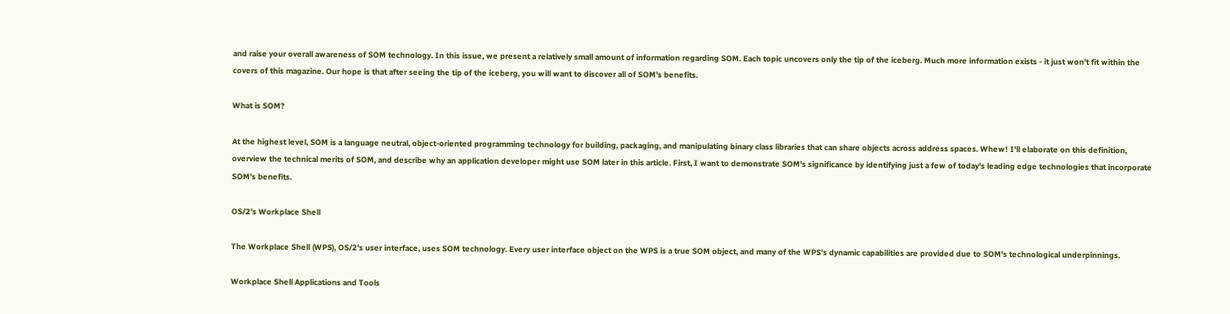and raise your overall awareness of SOM technology. In this issue, we present a relatively small amount of information regarding SOM. Each topic uncovers only the tip of the iceberg. Much more information exists - it just won’t fit within the covers of this magazine. Our hope is that after seeing the tip of the iceberg, you will want to discover all of SOM's benefits.

What is SOM?

At the highest level, SOM is a language neutral, object-oriented programming technology for building, packaging, and manipulating binary class libraries that can share objects across address spaces. Whew! I'll elaborate on this definition, overview the technical merits of SOM, and describe why an application developer might use SOM later in this article. First, I want to demonstrate SOM's significance by identifying just a few of today's leading edge technologies that incorporate SOM's benefits.

OS/2's Workplace Shell

The Workplace Shell (WPS), OS/2's user interface, uses SOM technology. Every user interface object on the WPS is a true SOM object, and many of the WPS's dynamic capabilities are provided due to SOM's technological underpinnings.

Workplace Shell Applications and Tools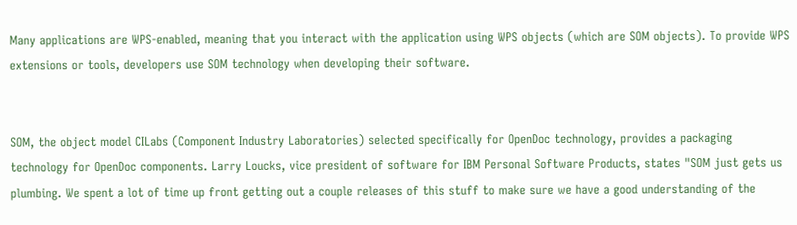Many applications are WPS-enabled, meaning that you interact with the application using WPS objects (which are SOM objects). To provide WPS extensions or tools, developers use SOM technology when developing their software.


SOM, the object model CILabs (Component Industry Laboratories) selected specifically for OpenDoc technology, provides a packaging technology for OpenDoc components. Larry Loucks, vice president of software for IBM Personal Software Products, states "SOM just gets us plumbing. We spent a lot of time up front getting out a couple releases of this stuff to make sure we have a good understanding of the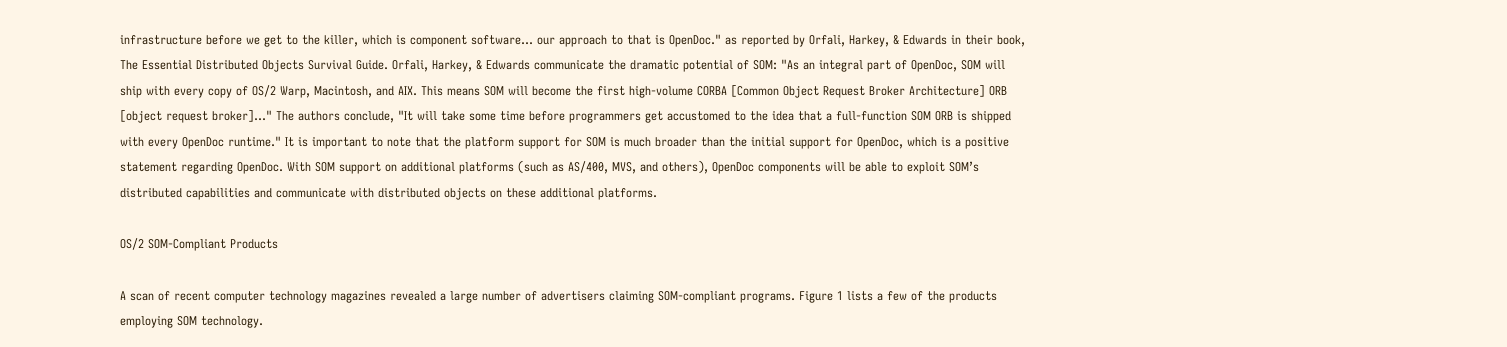infrastructure before we get to the killer, which is component software... our approach to that is OpenDoc." as reported by Orfali, Harkey, & Edwards in their book, The Essential Distributed Objects Survival Guide. Orfali, Harkey, & Edwards communicate the dramatic potential of SOM: "As an integral part of OpenDoc, SOM will ship with every copy of OS/2 Warp, Macintosh, and AIX. This means SOM will become the first high-volume CORBA [Common Object Request Broker Architecture] ORB [object request broker]..." The authors conclude, "It will take some time before programmers get accustomed to the idea that a full-function SOM ORB is shipped with every OpenDoc runtime." It is important to note that the platform support for SOM is much broader than the initial support for OpenDoc, which is a positive statement regarding OpenDoc. With SOM support on additional platforms (such as AS/400, MVS, and others), OpenDoc components will be able to exploit SOM’s distributed capabilities and communicate with distributed objects on these additional platforms.

OS/2 SOM-Compliant Products

A scan of recent computer technology magazines revealed a large number of advertisers claiming SOM-compliant programs. Figure 1 lists a few of the products employing SOM technology.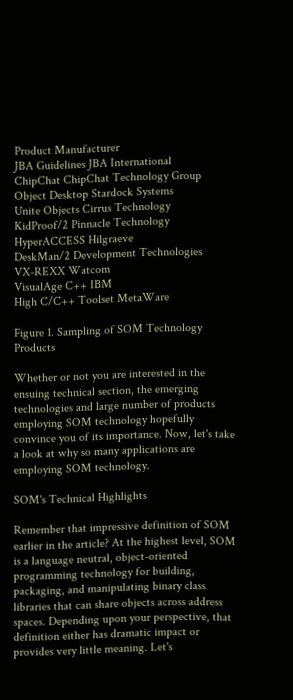Product Manufacturer
JBA Guidelines JBA International
ChipChat ChipChat Technology Group
Object Desktop Stardock Systems
Unite Objects Cirrus Technology
KidProof/2 Pinnacle Technology
HyperACCESS Hilgraeve
DeskMan/2 Development Technologies
VX-REXX Watcom
VisualAge C++ IBM
High C/C++ Toolset MetaWare

Figure 1. Sampling of SOM Technology Products

Whether or not you are interested in the ensuing technical section, the emerging technologies and large number of products employing SOM technology hopefully convince you of its importance. Now, let's take a look at why so many applications are employing SOM technology.

SOM's Technical Highlights

Remember that impressive definition of SOM earlier in the article? At the highest level, SOM is a language neutral, object-oriented programming technology for building, packaging, and manipulating binary class libraries that can share objects across address spaces. Depending upon your perspective, that definition either has dramatic impact or provides very little meaning. Let's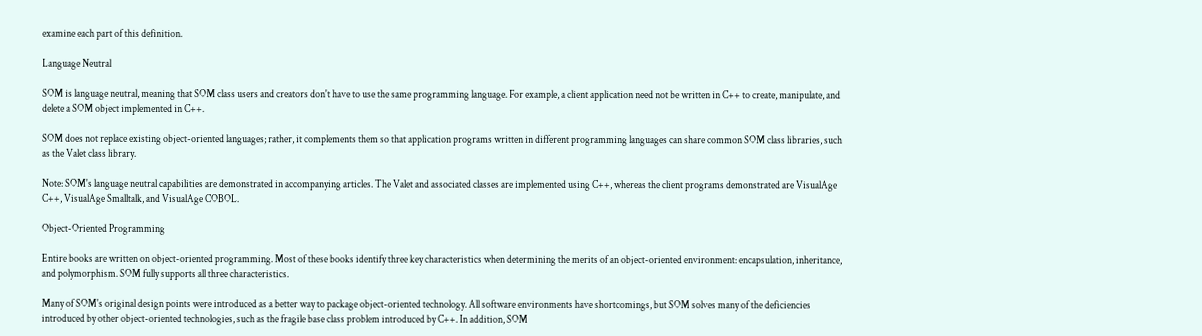examine each part of this definition.

Language Neutral

SOM is language neutral, meaning that SOM class users and creators don't have to use the same programming language. For example, a client application need not be written in C++ to create, manipulate, and delete a SOM object implemented in C++.

SOM does not replace existing object-oriented languages; rather, it complements them so that application programs written in different programming languages can share common SOM class libraries, such as the Valet class library.

Note: SOM's language neutral capabilities are demonstrated in accompanying articles. The Valet and associated classes are implemented using C++, whereas the client programs demonstrated are VisualAge C++, VisualAge Smalltalk, and VisualAge COBOL.

Object-Oriented Programming

Entire books are written on object-oriented programming. Most of these books identify three key characteristics when determining the merits of an object-oriented environment: encapsulation, inheritance, and polymorphism. SOM fully supports all three characteristics.

Many of SOM's original design points were introduced as a better way to package object-oriented technology. All software environments have shortcomings, but SOM solves many of the deficiencies introduced by other object-oriented technologies, such as the fragile base class problem introduced by C++. In addition, SOM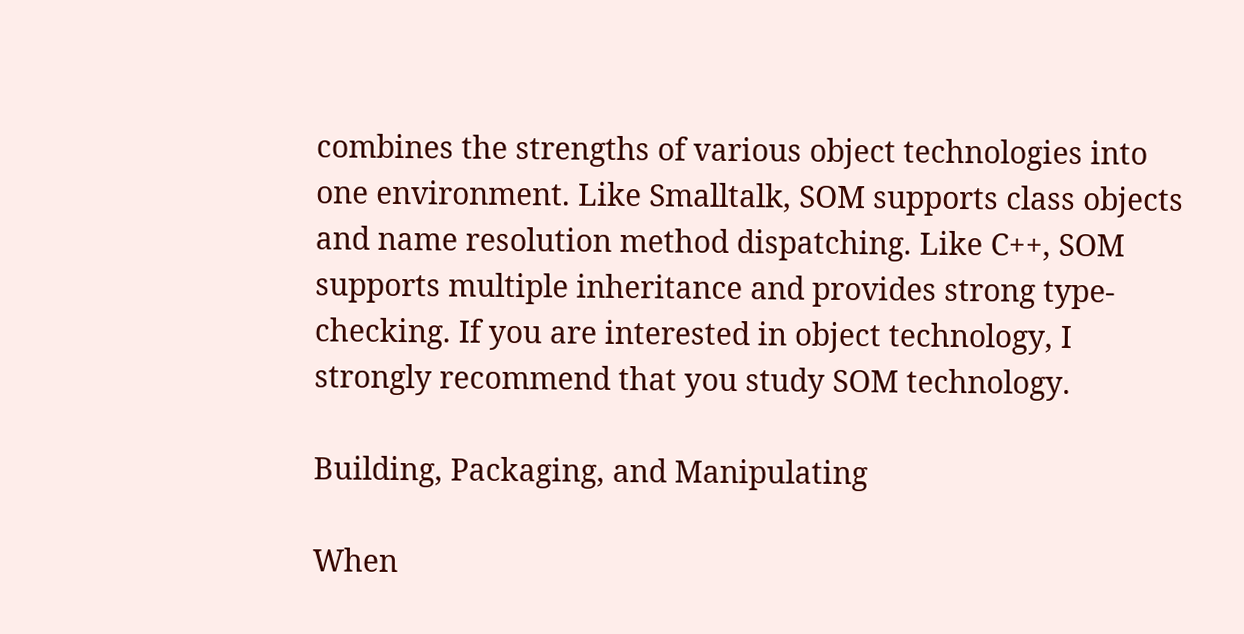combines the strengths of various object technologies into one environment. Like Smalltalk, SOM supports class objects and name resolution method dispatching. Like C++, SOM supports multiple inheritance and provides strong type-checking. If you are interested in object technology, I strongly recommend that you study SOM technology.

Building, Packaging, and Manipulating

When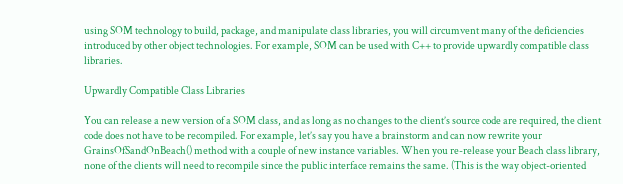using SOM technology to build, package, and manipulate class libraries, you will circumvent many of the deficiencies introduced by other object technologies. For example, SOM can be used with C++ to provide upwardly compatible class libraries.

Upwardly Compatible Class Libraries

You can release a new version of a SOM class, and as long as no changes to the client’s source code are required, the client code does not have to be recompiled. For example, let’s say you have a brainstorm and can now rewrite your GrainsOfSandOnBeach() method with a couple of new instance variables. When you re-release your Beach class library, none of the clients will need to recompile since the public interface remains the same. (This is the way object-oriented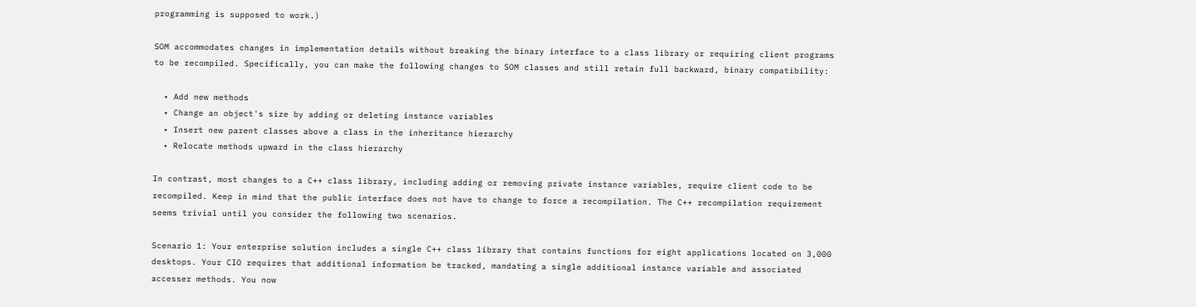programming is supposed to work.)

SOM accommodates changes in implementation details without breaking the binary interface to a class library or requiring client programs to be recompiled. Specifically, you can make the following changes to SOM classes and still retain full backward, binary compatibility:

  • Add new methods
  • Change an object's size by adding or deleting instance variables
  • Insert new parent classes above a class in the inheritance hierarchy
  • Relocate methods upward in the class hierarchy

In contrast, most changes to a C++ class library, including adding or removing private instance variables, require client code to be recompiled. Keep in mind that the public interface does not have to change to force a recompilation. The C++ recompilation requirement seems trivial until you consider the following two scenarios.

Scenario 1: Your enterprise solution includes a single C++ class library that contains functions for eight applications located on 3,000 desktops. Your CIO requires that additional information be tracked, mandating a single additional instance variable and associated accesser methods. You now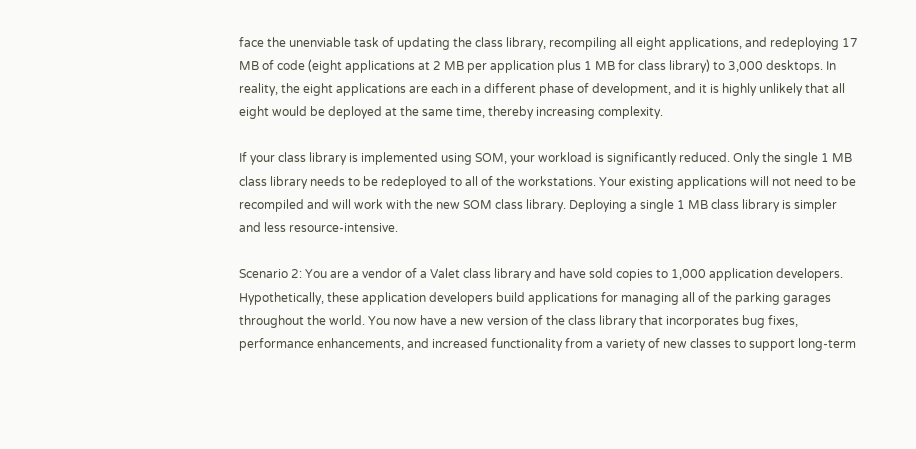face the unenviable task of updating the class library, recompiling all eight applications, and redeploying 17 MB of code (eight applications at 2 MB per application plus 1 MB for class library) to 3,000 desktops. In reality, the eight applications are each in a different phase of development, and it is highly unlikely that all eight would be deployed at the same time, thereby increasing complexity.

If your class library is implemented using SOM, your workload is significantly reduced. Only the single 1 MB class library needs to be redeployed to all of the workstations. Your existing applications will not need to be recompiled and will work with the new SOM class library. Deploying a single 1 MB class library is simpler and less resource-intensive.

Scenario 2: You are a vendor of a Valet class library and have sold copies to 1,000 application developers. Hypothetically, these application developers build applications for managing all of the parking garages throughout the world. You now have a new version of the class library that incorporates bug fixes, performance enhancements, and increased functionality from a variety of new classes to support long-term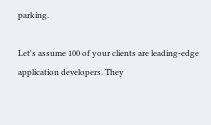parking.

Let's assume 100 of your clients are leading-edge application developers. They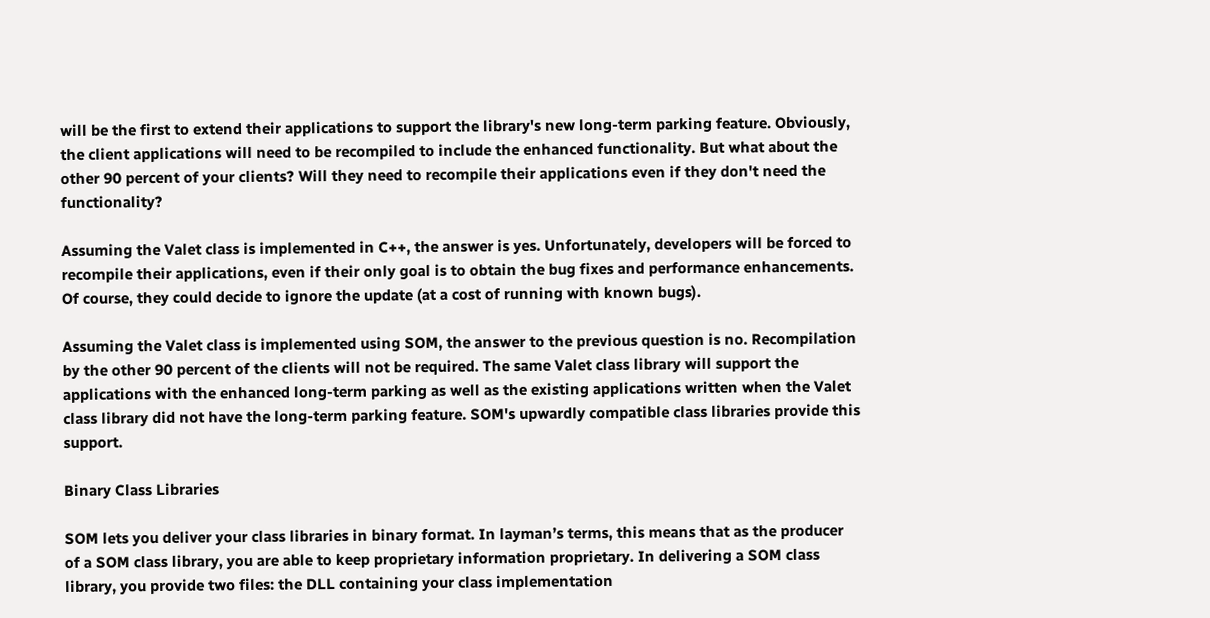will be the first to extend their applications to support the library's new long-term parking feature. Obviously, the client applications will need to be recompiled to include the enhanced functionality. But what about the other 90 percent of your clients? Will they need to recompile their applications even if they don't need the functionality?

Assuming the Valet class is implemented in C++, the answer is yes. Unfortunately, developers will be forced to recompile their applications, even if their only goal is to obtain the bug fixes and performance enhancements. Of course, they could decide to ignore the update (at a cost of running with known bugs).

Assuming the Valet class is implemented using SOM, the answer to the previous question is no. Recompilation by the other 90 percent of the clients will not be required. The same Valet class library will support the applications with the enhanced long-term parking as well as the existing applications written when the Valet class library did not have the long-term parking feature. SOM's upwardly compatible class libraries provide this support.

Binary Class Libraries

SOM lets you deliver your class libraries in binary format. In layman’s terms, this means that as the producer of a SOM class library, you are able to keep proprietary information proprietary. In delivering a SOM class library, you provide two files: the DLL containing your class implementation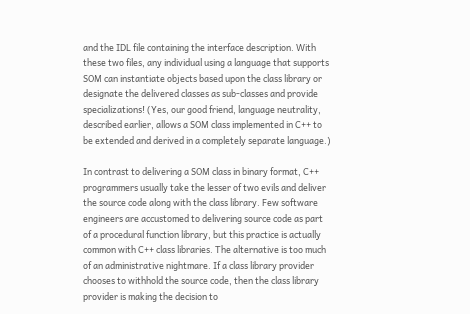and the IDL file containing the interface description. With these two files, any individual using a language that supports SOM can instantiate objects based upon the class library or designate the delivered classes as sub-classes and provide specializations! (Yes, our good friend, language neutrality, described earlier, allows a SOM class implemented in C++ to be extended and derived in a completely separate language.)

In contrast to delivering a SOM class in binary format, C++ programmers usually take the lesser of two evils and deliver the source code along with the class library. Few software engineers are accustomed to delivering source code as part of a procedural function library, but this practice is actually common with C++ class libraries. The alternative is too much of an administrative nightmare. If a class library provider chooses to withhold the source code, then the class library provider is making the decision to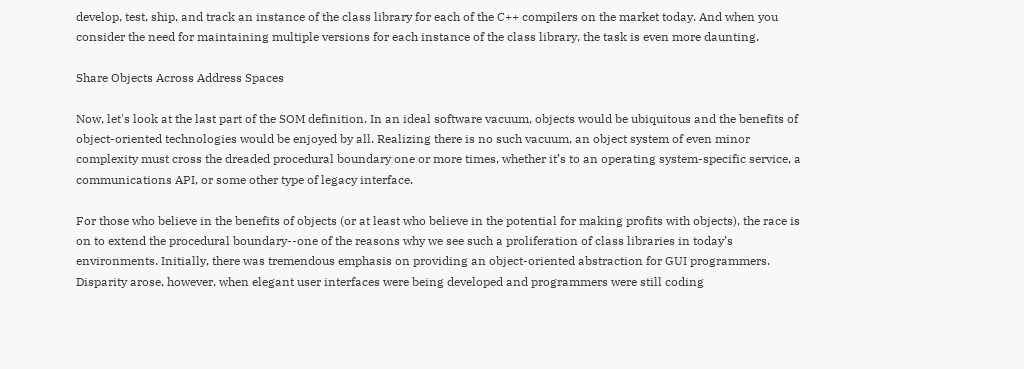develop, test, ship, and track an instance of the class library for each of the C++ compilers on the market today. And when you consider the need for maintaining multiple versions for each instance of the class library, the task is even more daunting.

Share Objects Across Address Spaces

Now, let's look at the last part of the SOM definition. In an ideal software vacuum, objects would be ubiquitous and the benefits of object-oriented technologies would be enjoyed by all. Realizing there is no such vacuum, an object system of even minor complexity must cross the dreaded procedural boundary one or more times, whether it’s to an operating system-specific service, a communications API, or some other type of legacy interface.

For those who believe in the benefits of objects (or at least who believe in the potential for making profits with objects), the race is on to extend the procedural boundary--one of the reasons why we see such a proliferation of class libraries in today’s environments. Initially, there was tremendous emphasis on providing an object-oriented abstraction for GUI programmers. Disparity arose, however, when elegant user interfaces were being developed and programmers were still coding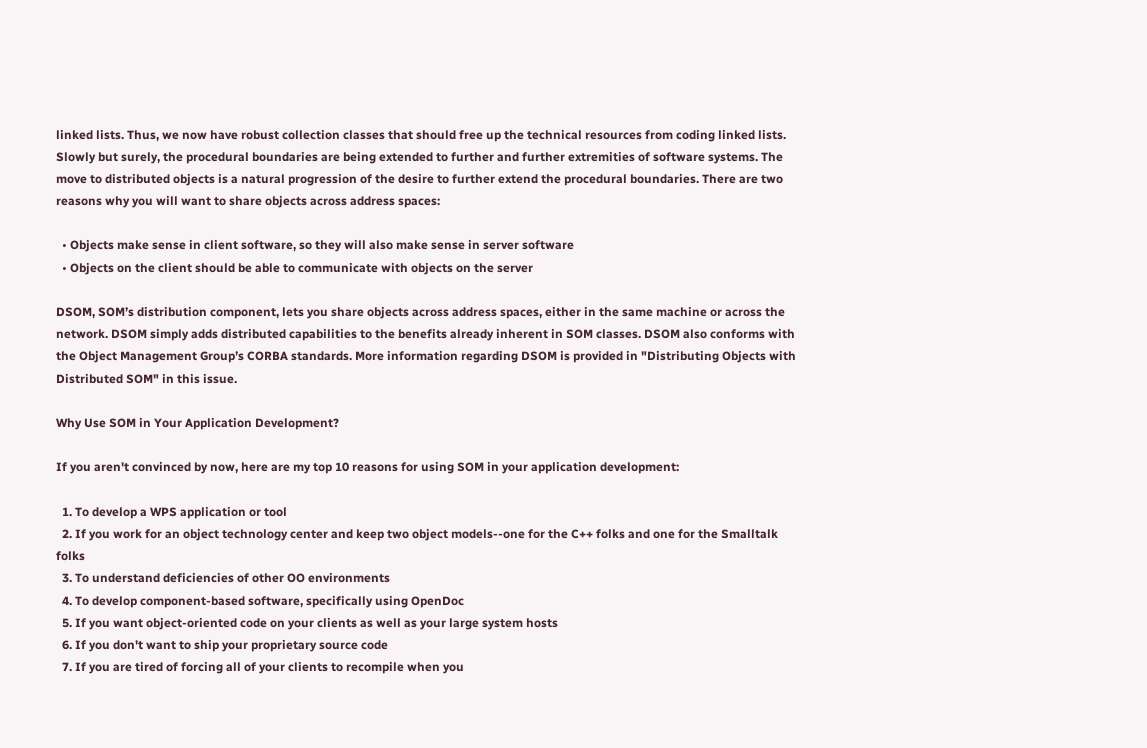linked lists. Thus, we now have robust collection classes that should free up the technical resources from coding linked lists. Slowly but surely, the procedural boundaries are being extended to further and further extremities of software systems. The move to distributed objects is a natural progression of the desire to further extend the procedural boundaries. There are two reasons why you will want to share objects across address spaces:

  • Objects make sense in client software, so they will also make sense in server software
  • Objects on the client should be able to communicate with objects on the server

DSOM, SOM’s distribution component, lets you share objects across address spaces, either in the same machine or across the network. DSOM simply adds distributed capabilities to the benefits already inherent in SOM classes. DSOM also conforms with the Object Management Group’s CORBA standards. More information regarding DSOM is provided in "Distributing Objects with Distributed SOM" in this issue.

Why Use SOM in Your Application Development?

If you aren't convinced by now, here are my top 10 reasons for using SOM in your application development:

  1. To develop a WPS application or tool
  2. If you work for an object technology center and keep two object models--one for the C++ folks and one for the Smalltalk folks
  3. To understand deficiencies of other OO environments
  4. To develop component-based software, specifically using OpenDoc
  5. If you want object-oriented code on your clients as well as your large system hosts
  6. If you don't want to ship your proprietary source code
  7. If you are tired of forcing all of your clients to recompile when you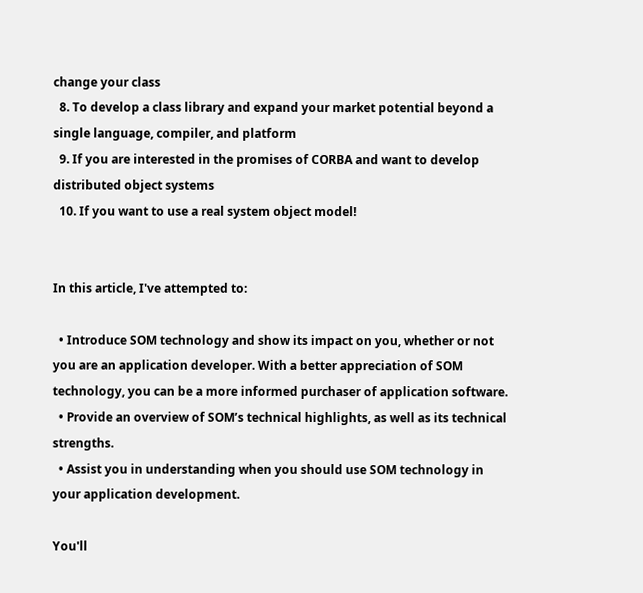change your class
  8. To develop a class library and expand your market potential beyond a single language, compiler, and platform
  9. If you are interested in the promises of CORBA and want to develop distributed object systems
  10. If you want to use a real system object model!


In this article, I've attempted to:

  • Introduce SOM technology and show its impact on you, whether or not you are an application developer. With a better appreciation of SOM technology, you can be a more informed purchaser of application software.
  • Provide an overview of SOM’s technical highlights, as well as its technical strengths.
  • Assist you in understanding when you should use SOM technology in your application development.

You'll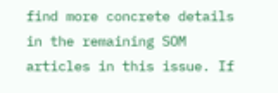find more concrete details in the remaining SOM articles in this issue. If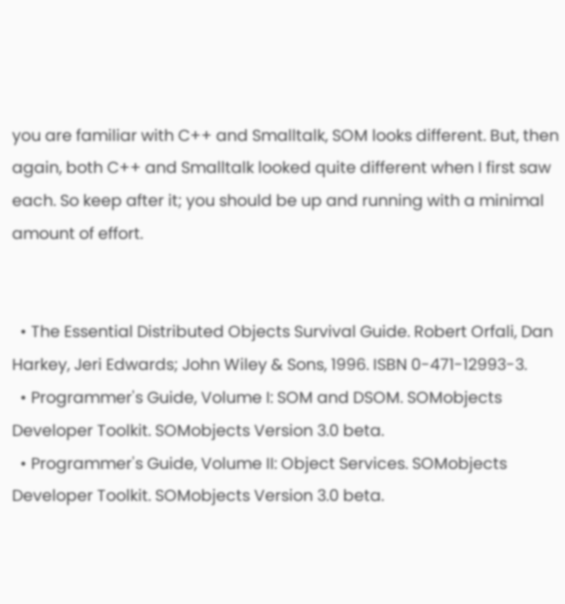you are familiar with C++ and Smalltalk, SOM looks different. But, then again, both C++ and Smalltalk looked quite different when I first saw each. So keep after it; you should be up and running with a minimal amount of effort.


  • The Essential Distributed Objects Survival Guide. Robert Orfali, Dan Harkey, Jeri Edwards; John Wiley & Sons, 1996. ISBN 0-471-12993-3.
  • Programmer's Guide, Volume I: SOM and DSOM. SOMobjects Developer Toolkit. SOMobjects Version 3.0 beta.
  • Programmer's Guide, Volume II: Object Services. SOMobjects Developer Toolkit. SOMobjects Version 3.0 beta.